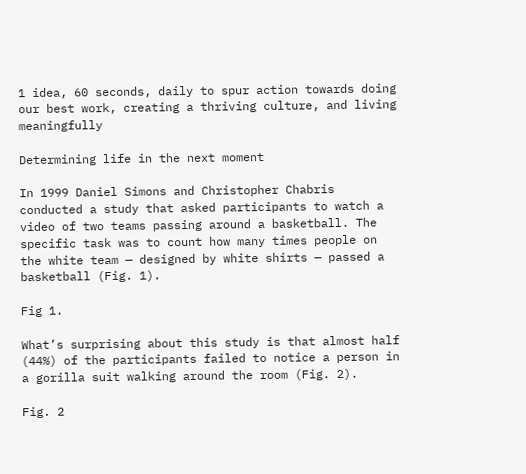1 idea, 60 seconds, daily to spur action towards doing our best work, creating a thriving culture, and living meaningfully

Determining life in the next moment

In 1999 Daniel Simons and Christopher Chabris conducted a study that asked participants to watch a video of two teams passing around a basketball. The specific task was to count how many times people on the white team — designed by white shirts — passed a basketball (Fig. 1).

Fig 1.

What’s surprising about this study is that almost half (44%) of the participants failed to notice a person in a gorilla suit walking around the room (Fig. 2).

Fig. 2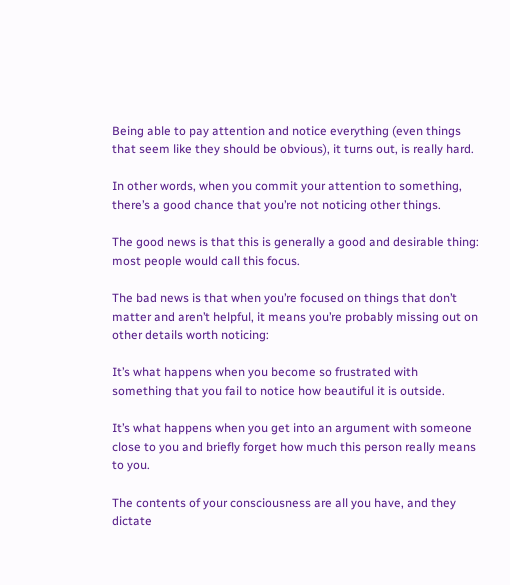Being able to pay attention and notice everything (even things that seem like they should be obvious), it turns out, is really hard.

In other words, when you commit your attention to something, there’s a good chance that you’re not noticing other things.

The good news is that this is generally a good and desirable thing: most people would call this focus.

The bad news is that when you’re focused on things that don’t matter and aren’t helpful, it means you’re probably missing out on other details worth noticing:

It’s what happens when you become so frustrated with something that you fail to notice how beautiful it is outside.

It’s what happens when you get into an argument with someone close to you and briefly forget how much this person really means to you.

The contents of your consciousness are all you have, and they dictate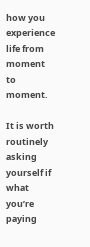how you experience life from moment to moment.

It is worth routinely asking yourself if what you’re paying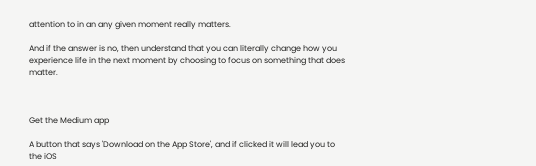attention to in an any given moment really matters.

And if the answer is no, then understand that you can literally change how you experience life in the next moment by choosing to focus on something that does matter.



Get the Medium app

A button that says 'Download on the App Store', and if clicked it will lead you to the iOS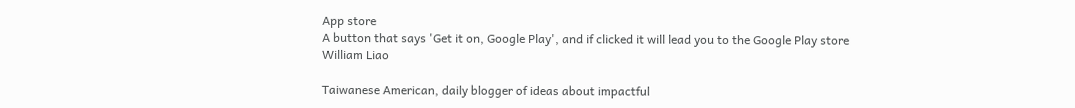App store
A button that says 'Get it on, Google Play', and if clicked it will lead you to the Google Play store
William Liao

Taiwanese American, daily blogger of ideas about impactful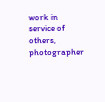work in service of others, photographer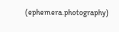(ephemera.photography)